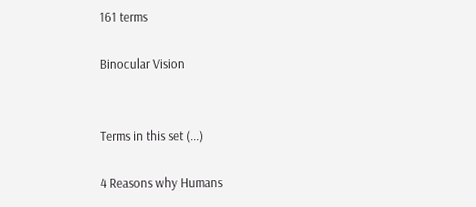161 terms

Binocular Vision


Terms in this set (...)

4 Reasons why Humans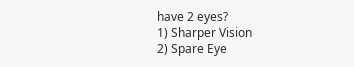have 2 eyes?
1) Sharper Vision
2) Spare Eye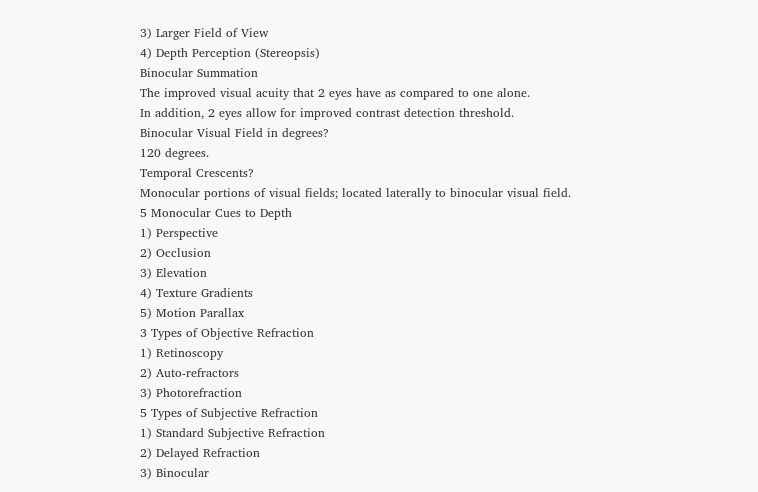3) Larger Field of View
4) Depth Perception (Stereopsis)
Binocular Summation
The improved visual acuity that 2 eyes have as compared to one alone.
In addition, 2 eyes allow for improved contrast detection threshold.
Binocular Visual Field in degrees?
120 degrees.
Temporal Crescents?
Monocular portions of visual fields; located laterally to binocular visual field.
5 Monocular Cues to Depth
1) Perspective
2) Occlusion
3) Elevation
4) Texture Gradients
5) Motion Parallax
3 Types of Objective Refraction
1) Retinoscopy
2) Auto-refractors
3) Photorefraction
5 Types of Subjective Refraction
1) Standard Subjective Refraction
2) Delayed Refraction
3) Binocular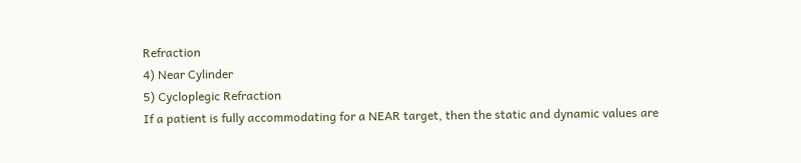Refraction
4) Near Cylinder
5) Cycloplegic Refraction
If a patient is fully accommodating for a NEAR target, then the static and dynamic values are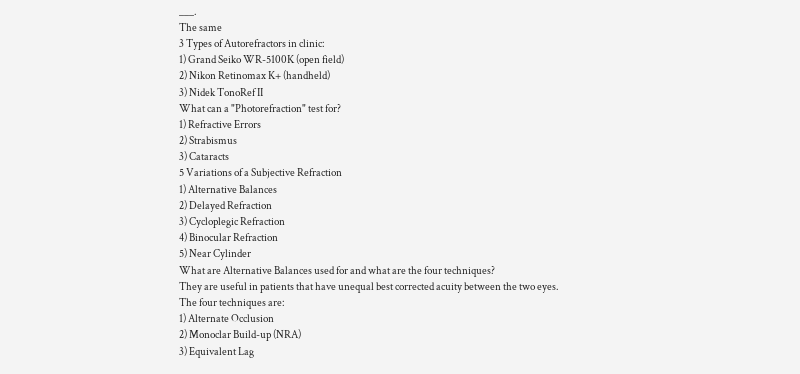___.
The same
3 Types of Autorefractors in clinic:
1) Grand Seiko WR-5100K (open field)
2) Nikon Retinomax K+ (handheld)
3) Nidek TonoRef II
What can a "Photorefraction" test for?
1) Refractive Errors
2) Strabismus
3) Cataracts
5 Variations of a Subjective Refraction
1) Alternative Balances
2) Delayed Refraction
3) Cycloplegic Refraction
4) Binocular Refraction
5) Near Cylinder
What are Alternative Balances used for and what are the four techniques?
They are useful in patients that have unequal best corrected acuity between the two eyes.
The four techniques are:
1) Alternate Occlusion
2) Monoclar Build-up (NRA)
3) Equivalent Lag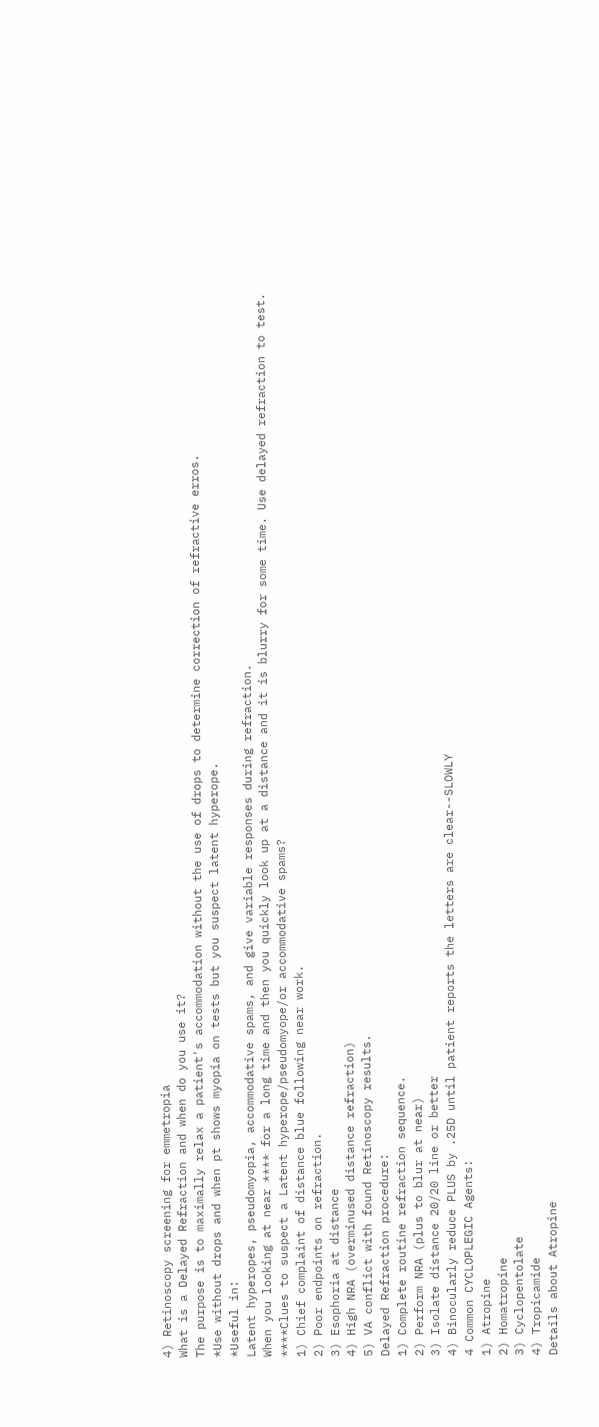4) Retinoscopy screening for emmetropia
What is a Delayed Refraction and when do you use it?
The purpose is to maximally relax a patient's accommodation without the use of drops to determine correction of refractive erros.
*Use without drops and when pt shows myopia on tests but you suspect latent hyperope.
*Useful in:
Latent hyperopes, pseudomyopia, accommodative spams, and give variable responses during refraction.
When you looking at near **** for a long time and then you quickly look up at a distance and it is blurry for some time. Use delayed refraction to test.
****Clues to suspect a Latent hyperope/pseudomyope/or accommodative spams?
1) Chief complaint of distance blue following near work.
2) Poor endpoints on refraction.
3) Esophoria at distance
4) High NRA (overminused distance refraction)
5) VA conflict with found Retinoscopy results.
Delayed Refraction procedure:
1) Complete routine refraction sequence.
2) Perform NRA (plus to blur at near)
3) Isolate distance 20/20 line or better
4) Binocularly reduce PLUS by .25D until patient reports the letters are clear--SLOWLY
4 Common CYCLOPLEGIC Agents:
1) Atropine
2) Homatropine
3) Cyclopentolate
4) Tropicamide
Details about Atropine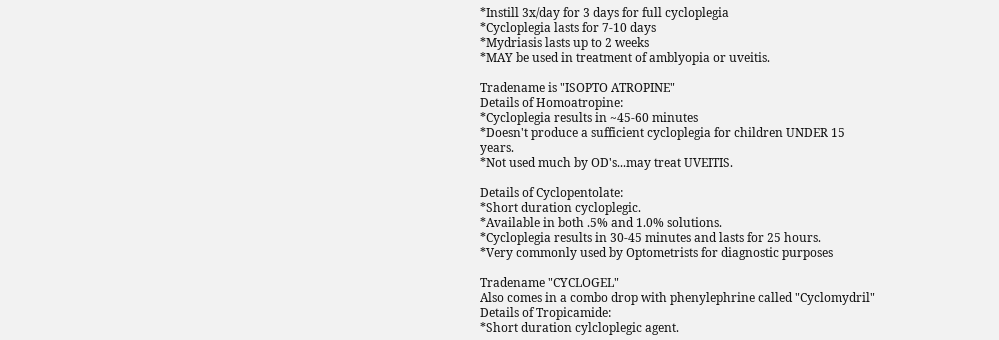*Instill 3x/day for 3 days for full cycloplegia
*Cycloplegia lasts for 7-10 days
*Mydriasis lasts up to 2 weeks
*MAY be used in treatment of amblyopia or uveitis.

Tradename is "ISOPTO ATROPINE"
Details of Homoatropine:
*Cycloplegia results in ~45-60 minutes
*Doesn't produce a sufficient cycloplegia for children UNDER 15 years.
*Not used much by OD's...may treat UVEITIS.

Details of Cyclopentolate:
*Short duration cycloplegic.
*Available in both .5% and 1.0% solutions.
*Cycloplegia results in 30-45 minutes and lasts for 25 hours.
*Very commonly used by Optometrists for diagnostic purposes

Tradename "CYCLOGEL"
Also comes in a combo drop with phenylephrine called "Cyclomydril"
Details of Tropicamide:
*Short duration cylcloplegic agent.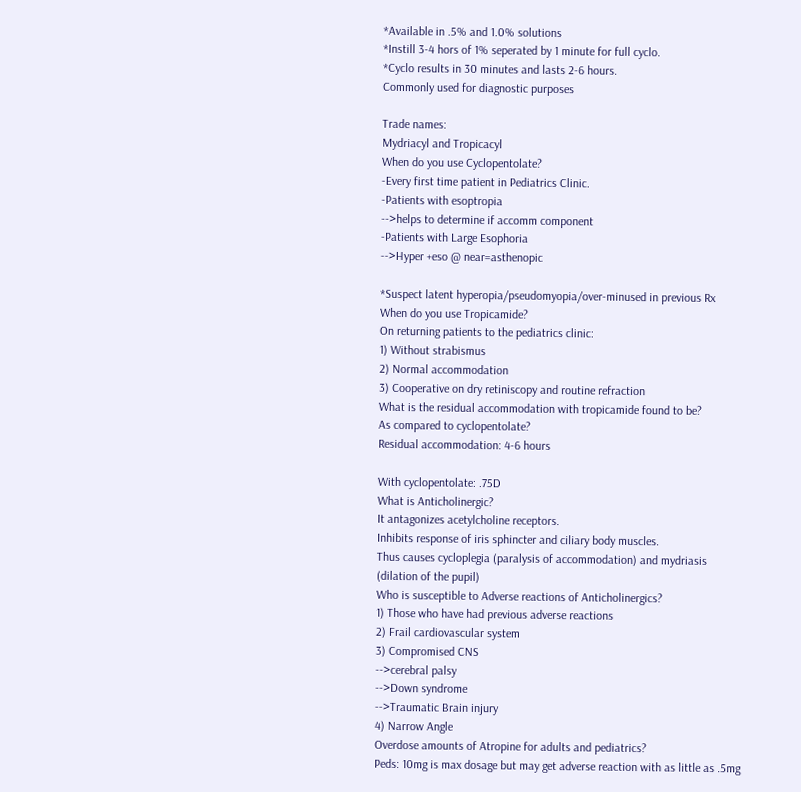*Available in .5% and 1.0% solutions
*Instill 3-4 hors of 1% seperated by 1 minute for full cyclo.
*Cyclo results in 30 minutes and lasts 2-6 hours.
Commonly used for diagnostic purposes

Trade names:
Mydriacyl and Tropicacyl
When do you use Cyclopentolate?
-Every first time patient in Pediatrics Clinic.
-Patients with esoptropia
-->helps to determine if accomm component
-Patients with Large Esophoria
-->Hyper +eso @ near=asthenopic

*Suspect latent hyperopia/pseudomyopia/over-minused in previous Rx
When do you use Tropicamide?
On returning patients to the pediatrics clinic:
1) Without strabismus
2) Normal accommodation
3) Cooperative on dry retiniscopy and routine refraction
What is the residual accommodation with tropicamide found to be?
As compared to cyclopentolate?
Residual accommodation: 4-6 hours

With cyclopentolate: .75D
What is Anticholinergic?
It antagonizes acetylcholine receptors.
Inhibits response of iris sphincter and ciliary body muscles.
Thus causes cycloplegia (paralysis of accommodation) and mydriasis (dilation of the pupil)
Who is susceptible to Adverse reactions of Anticholinergics?
1) Those who have had previous adverse reactions
2) Frail cardiovascular system
3) Compromised CNS
-->cerebral palsy
-->Down syndrome
-->Traumatic Brain injury
4) Narrow Angle
Overdose amounts of Atropine for adults and pediatrics?
Peds: 10mg is max dosage but may get adverse reaction with as little as .5mg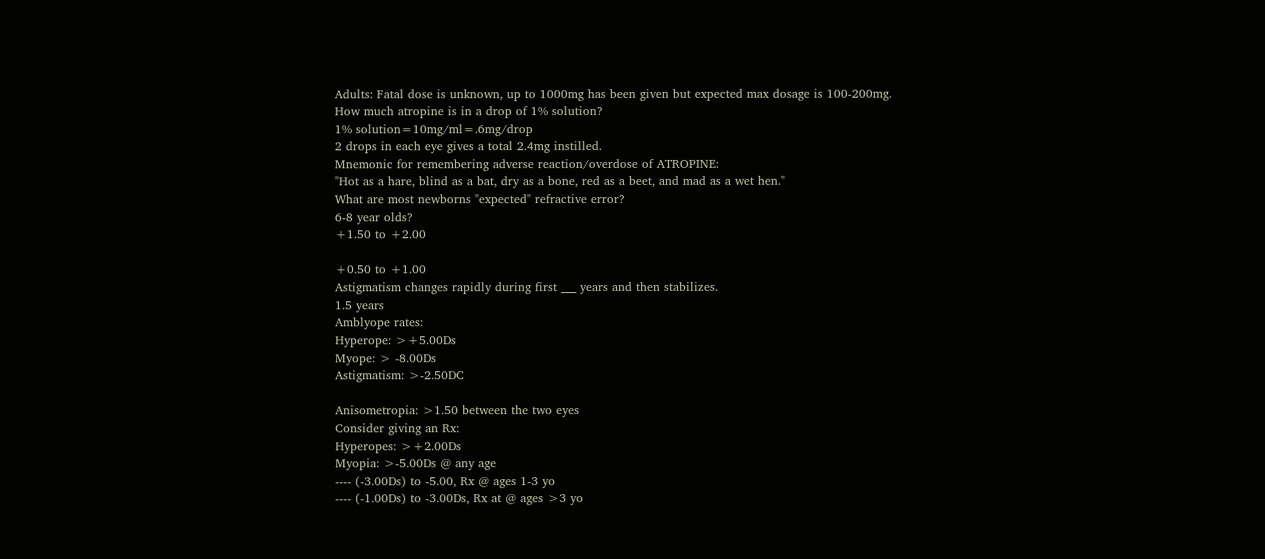Adults: Fatal dose is unknown, up to 1000mg has been given but expected max dosage is 100-200mg.
How much atropine is in a drop of 1% solution?
1% solution=10mg/ml=.6mg/drop
2 drops in each eye gives a total 2.4mg instilled.
Mnemonic for remembering adverse reaction/overdose of ATROPINE:
"Hot as a hare, blind as a bat, dry as a bone, red as a beet, and mad as a wet hen."
What are most newborns "expected" refractive error?
6-8 year olds?
+1.50 to +2.00

+0.50 to +1.00
Astigmatism changes rapidly during first ___ years and then stabilizes.
1.5 years
Amblyope rates:
Hyperope: >+5.00Ds
Myope: > -8.00Ds
Astigmatism: >-2.50DC

Anisometropia: >1.50 between the two eyes
Consider giving an Rx:
Hyperopes: >+2.00Ds
Myopia: >-5.00Ds @ any age
---- (-3.00Ds) to -5.00, Rx @ ages 1-3 yo
---- (-1.00Ds) to -3.00Ds, Rx at @ ages >3 yo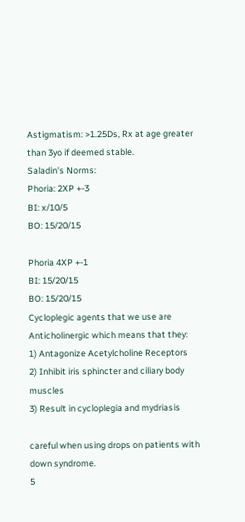Astigmatism: >1.25Ds, Rx at age greater than 3yo if deemed stable.
Saladin's Norms:
Phoria: 2XP +-3
BI: x/10/5
BO: 15/20/15

Phoria 4XP +-1
BI: 15/20/15
BO: 15/20/15
Cycloplegic agents that we use are Anticholinergic which means that they:
1) Antagonize Acetylcholine Receptors
2) Inhibit iris sphincter and ciliary body muscles
3) Result in cycloplegia and mydriasis

careful when using drops on patients with down syndrome.
5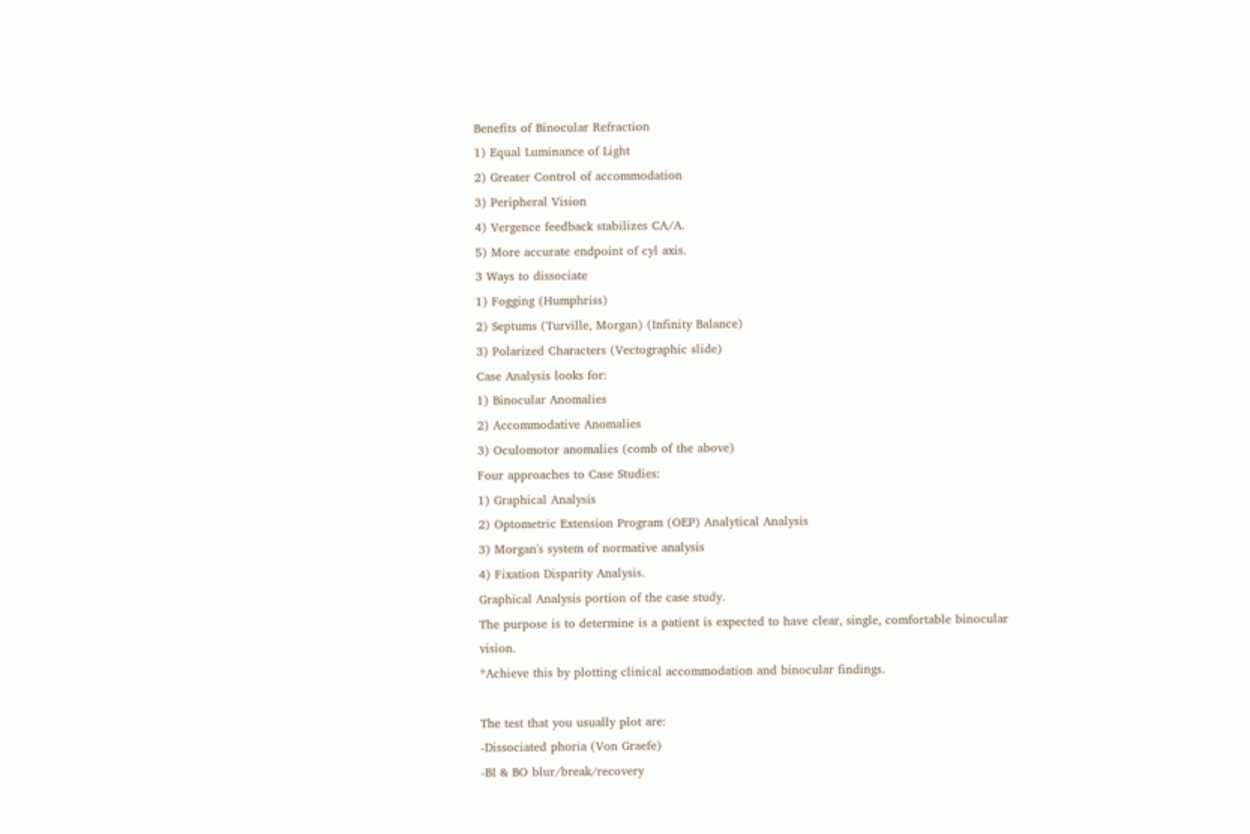Benefits of Binocular Refraction
1) Equal Luminance of Light
2) Greater Control of accommodation
3) Peripheral Vision
4) Vergence feedback stabilizes CA/A.
5) More accurate endpoint of cyl axis.
3 Ways to dissociate
1) Fogging (Humphriss)
2) Septums (Turville, Morgan) (Infinity Balance)
3) Polarized Characters (Vectographic slide)
Case Analysis looks for:
1) Binocular Anomalies
2) Accommodative Anomalies
3) Oculomotor anomalies (comb of the above)
Four approaches to Case Studies:
1) Graphical Analysis
2) Optometric Extension Program (OEP) Analytical Analysis
3) Morgan's system of normative analysis
4) Fixation Disparity Analysis.
Graphical Analysis portion of the case study.
The purpose is to determine is a patient is expected to have clear, single, comfortable binocular vision.
*Achieve this by plotting clinical accommodation and binocular findings.

The test that you usually plot are:
-Dissociated phoria (Von Graefe)
-BI & BO blur/break/recovery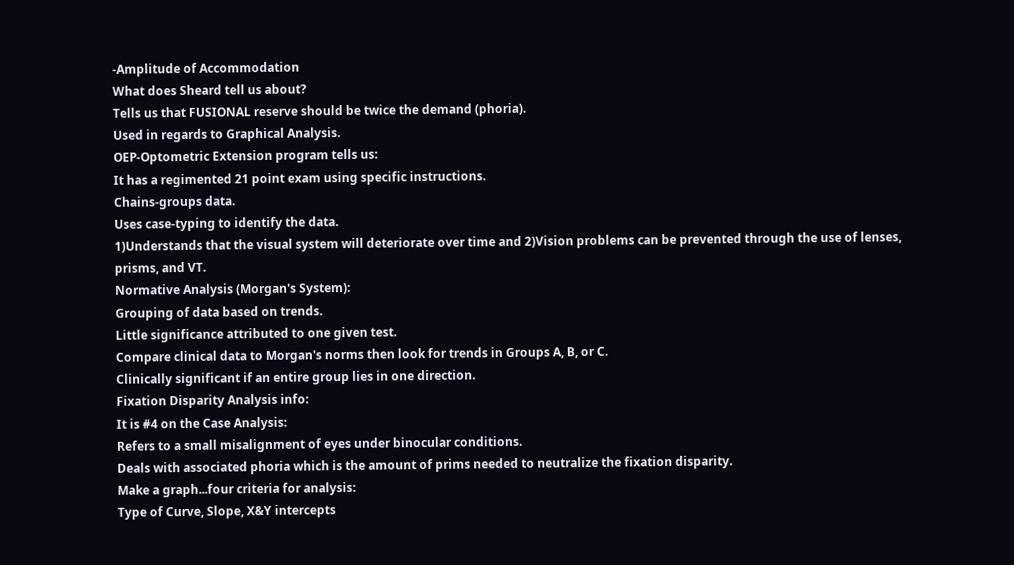-Amplitude of Accommodation
What does Sheard tell us about?
Tells us that FUSIONAL reserve should be twice the demand (phoria).
Used in regards to Graphical Analysis.
OEP-Optometric Extension program tells us:
It has a regimented 21 point exam using specific instructions.
Chains-groups data.
Uses case-typing to identify the data.
1)Understands that the visual system will deteriorate over time and 2)Vision problems can be prevented through the use of lenses, prisms, and VT.
Normative Analysis (Morgan's System):
Grouping of data based on trends.
Little significance attributed to one given test.
Compare clinical data to Morgan's norms then look for trends in Groups A, B, or C.
Clinically significant if an entire group lies in one direction.
Fixation Disparity Analysis info:
It is #4 on the Case Analysis:
Refers to a small misalignment of eyes under binocular conditions.
Deals with associated phoria which is the amount of prims needed to neutralize the fixation disparity.
Make a graph...four criteria for analysis:
Type of Curve, Slope, X&Y intercepts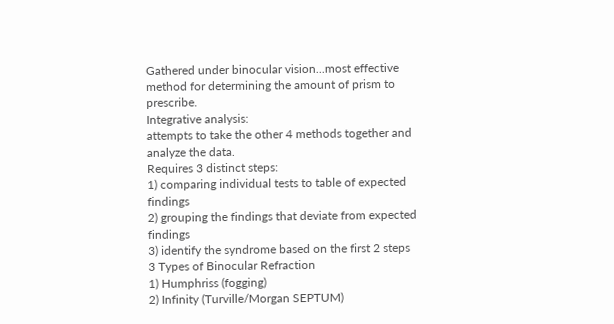Gathered under binocular vision...most effective method for determining the amount of prism to prescribe.
Integrative analysis:
attempts to take the other 4 methods together and analyze the data.
Requires 3 distinct steps:
1) comparing individual tests to table of expected findings
2) grouping the findings that deviate from expected findings
3) identify the syndrome based on the first 2 steps
3 Types of Binocular Refraction
1) Humphriss (fogging)
2) Infinity (Turville/Morgan SEPTUM)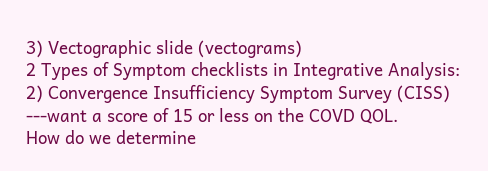3) Vectographic slide (vectograms)
2 Types of Symptom checklists in Integrative Analysis:
2) Convergence Insufficiency Symptom Survey (CISS)
---want a score of 15 or less on the COVD QOL.
How do we determine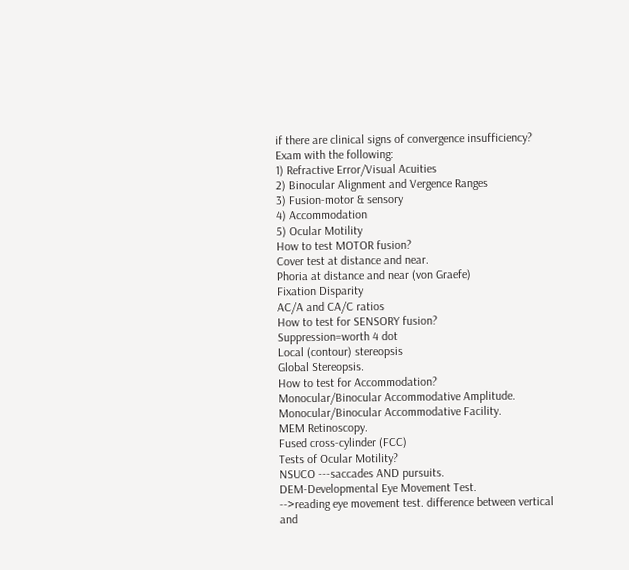if there are clinical signs of convergence insufficiency?
Exam with the following:
1) Refractive Error/Visual Acuities
2) Binocular Alignment and Vergence Ranges
3) Fusion-motor & sensory
4) Accommodation
5) Ocular Motility
How to test MOTOR fusion?
Cover test at distance and near.
Phoria at distance and near (von Graefe)
Fixation Disparity
AC/A and CA/C ratios
How to test for SENSORY fusion?
Suppression=worth 4 dot
Local (contour) stereopsis
Global Stereopsis.
How to test for Accommodation?
Monocular/Binocular Accommodative Amplitude.
Monocular/Binocular Accommodative Facility.
MEM Retinoscopy.
Fused cross-cylinder (FCC)
Tests of Ocular Motility?
NSUCO ---saccades AND pursuits.
DEM-Developmental Eye Movement Test.
-->reading eye movement test. difference between vertical and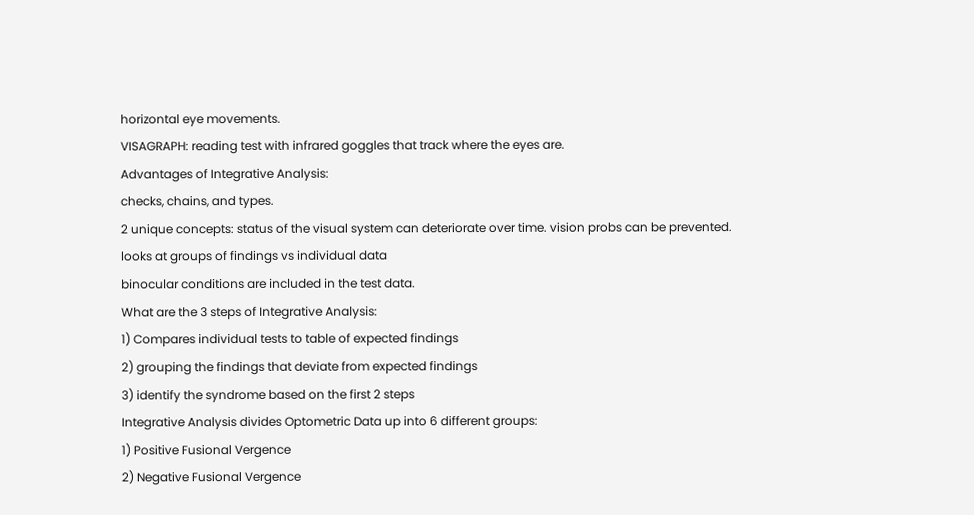horizontal eye movements.
VISAGRAPH: reading test with infrared goggles that track where the eyes are.
Advantages of Integrative Analysis:
checks, chains, and types.
2 unique concepts: status of the visual system can deteriorate over time. vision probs can be prevented.
looks at groups of findings vs individual data
binocular conditions are included in the test data.
What are the 3 steps of Integrative Analysis:
1) Compares individual tests to table of expected findings
2) grouping the findings that deviate from expected findings
3) identify the syndrome based on the first 2 steps
Integrative Analysis divides Optometric Data up into 6 different groups:
1) Positive Fusional Vergence
2) Negative Fusional Vergence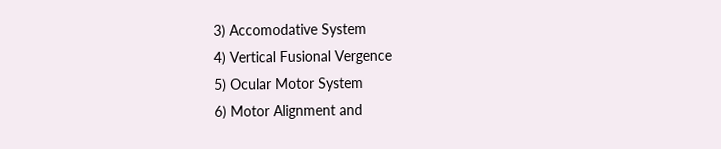3) Accomodative System
4) Vertical Fusional Vergence
5) Ocular Motor System
6) Motor Alignment and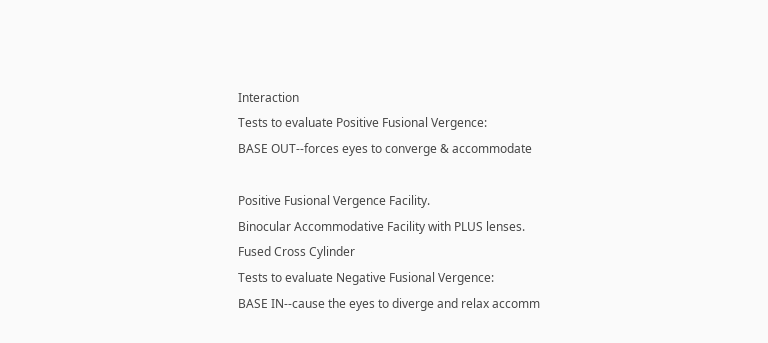Interaction
Tests to evaluate Positive Fusional Vergence:
BASE OUT--forces eyes to converge & accommodate

Positive Fusional Vergence Facility.
Binocular Accommodative Facility with PLUS lenses.
Fused Cross Cylinder
Tests to evaluate Negative Fusional Vergence:
BASE IN--cause the eyes to diverge and relax accomm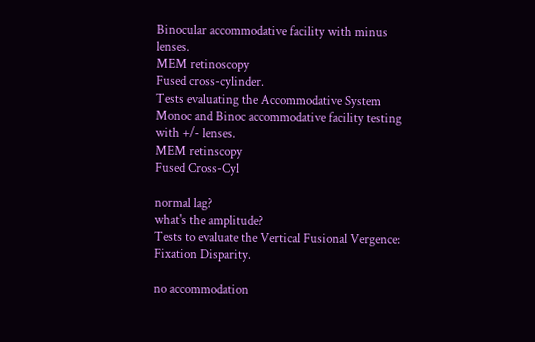Binocular accommodative facility with minus lenses.
MEM retinoscopy
Fused cross-cylinder.
Tests evaluating the Accommodative System
Monoc and Binoc accommodative facility testing with +/- lenses.
MEM retinscopy
Fused Cross-Cyl

normal lag?
what's the amplitude?
Tests to evaluate the Vertical Fusional Vergence:
Fixation Disparity.

no accommodation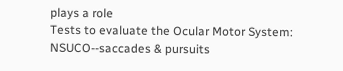plays a role
Tests to evaluate the Ocular Motor System:
NSUCO--saccades & pursuits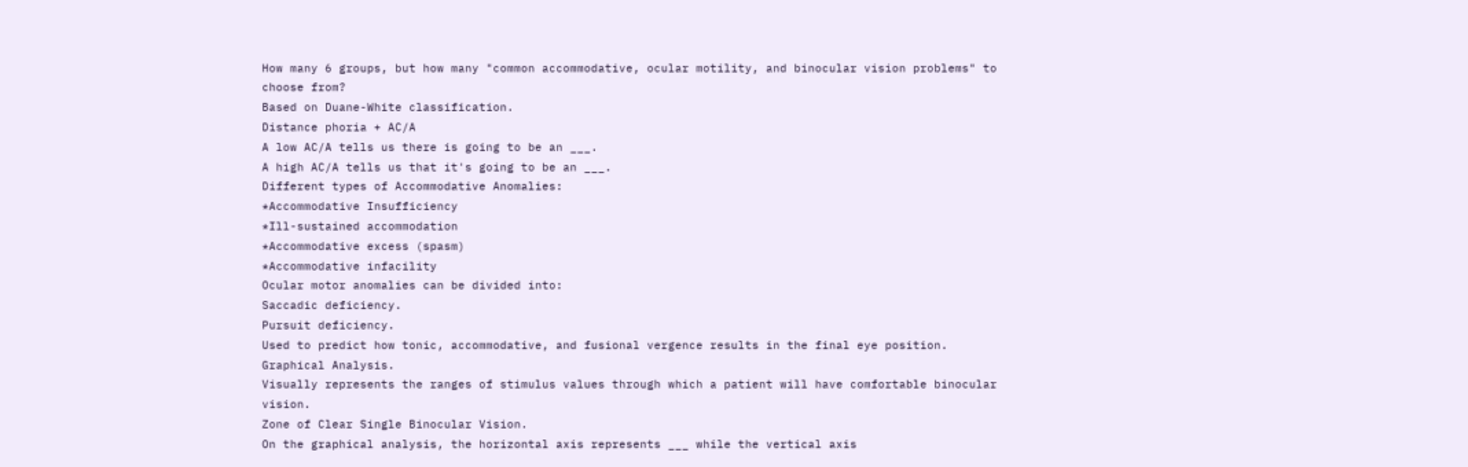How many 6 groups, but how many "common accommodative, ocular motility, and binocular vision problems" to choose from?
Based on Duane-White classification.
Distance phoria + AC/A
A low AC/A tells us there is going to be an ___.
A high AC/A tells us that it's going to be an ___.
Different types of Accommodative Anomalies:
*Accommodative Insufficiency
*Ill-sustained accommodation
*Accommodative excess (spasm)
*Accommodative infacility
Ocular motor anomalies can be divided into:
Saccadic deficiency.
Pursuit deficiency.
Used to predict how tonic, accommodative, and fusional vergence results in the final eye position.
Graphical Analysis.
Visually represents the ranges of stimulus values through which a patient will have comfortable binocular vision.
Zone of Clear Single Binocular Vision.
On the graphical analysis, the horizontal axis represents ___ while the vertical axis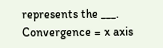represents the ___.
Convergence = x axis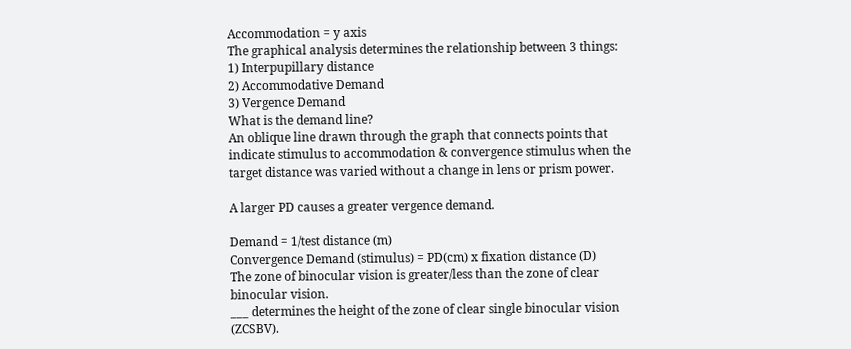Accommodation = y axis
The graphical analysis determines the relationship between 3 things:
1) Interpupillary distance
2) Accommodative Demand
3) Vergence Demand
What is the demand line?
An oblique line drawn through the graph that connects points that indicate stimulus to accommodation & convergence stimulus when the target distance was varied without a change in lens or prism power.

A larger PD causes a greater vergence demand.

Demand = 1/test distance (m)
Convergence Demand (stimulus) = PD(cm) x fixation distance (D)
The zone of binocular vision is greater/less than the zone of clear binocular vision.
___ determines the height of the zone of clear single binocular vision (ZCSBV).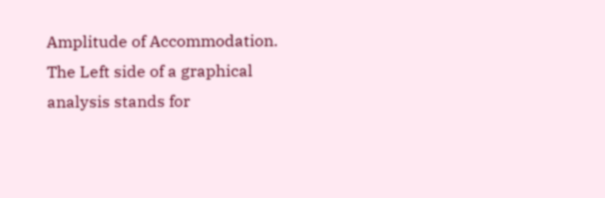Amplitude of Accommodation.
The Left side of a graphical analysis stands for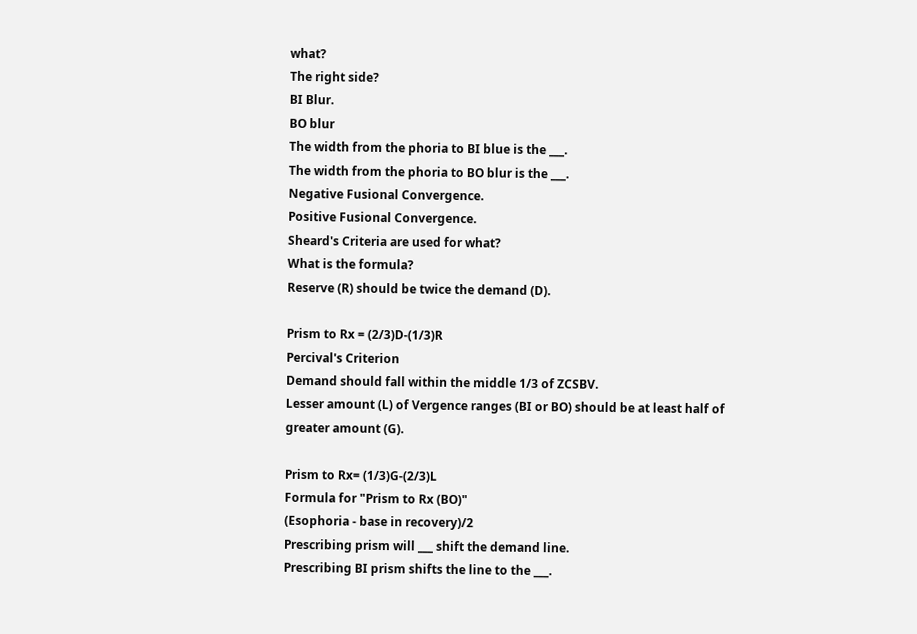what?
The right side?
BI Blur.
BO blur
The width from the phoria to BI blue is the ___.
The width from the phoria to BO blur is the ___.
Negative Fusional Convergence.
Positive Fusional Convergence.
Sheard's Criteria are used for what?
What is the formula?
Reserve (R) should be twice the demand (D).

Prism to Rx = (2/3)D-(1/3)R
Percival's Criterion
Demand should fall within the middle 1/3 of ZCSBV.
Lesser amount (L) of Vergence ranges (BI or BO) should be at least half of greater amount (G).

Prism to Rx= (1/3)G-(2/3)L
Formula for "Prism to Rx (BO)"
(Esophoria - base in recovery)/2
Prescribing prism will ___ shift the demand line.
Prescribing BI prism shifts the line to the ___.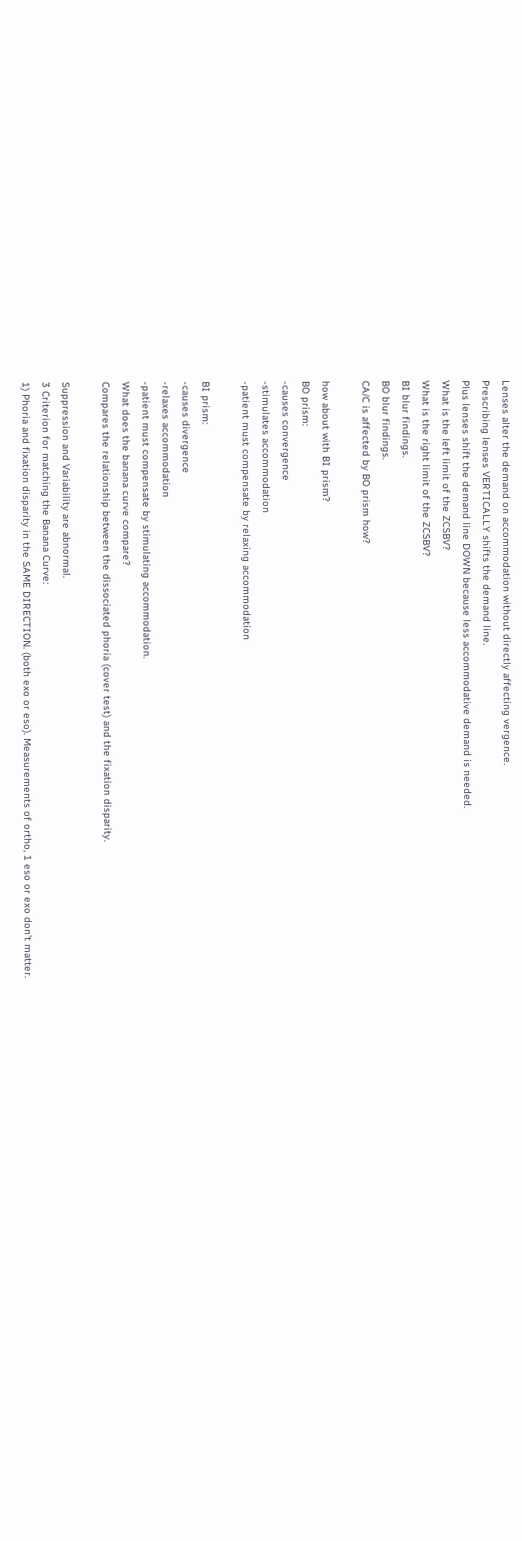Lenses alter the demand on accommodation without directly affecting vergence.
Prescribing lenses VERTICALLY shifts the demand line.
Plus lenses shift the demand line DOWN because less accommodative demand is needed.
What is the left limit of the ZCSBV?
What is the right limit of the ZCSBV?
BI blur findings.
BO blur findings.
CA/C is affected by BO prism how?

how about with BI prism?
BO prism:
-causes convergence
-stimulates accommodation
-patient must compensate by relaxing accommodation

BI prism:
-causes divergence
-relaxes accommodation
-patient must compensate by stimulating accommodation.
What does the banana curve compare?
Compares the relationship between the dissociated phoria (cover test) and the fixation disparity.

Suppression and Variability are abnormal.
3 Criterion for matching the Banana Curve:
1) Phoria and fixation disparity in the SAME DIRECTION. (both exo or eso). Measurements of ortho, 1 eso or exo don't matter.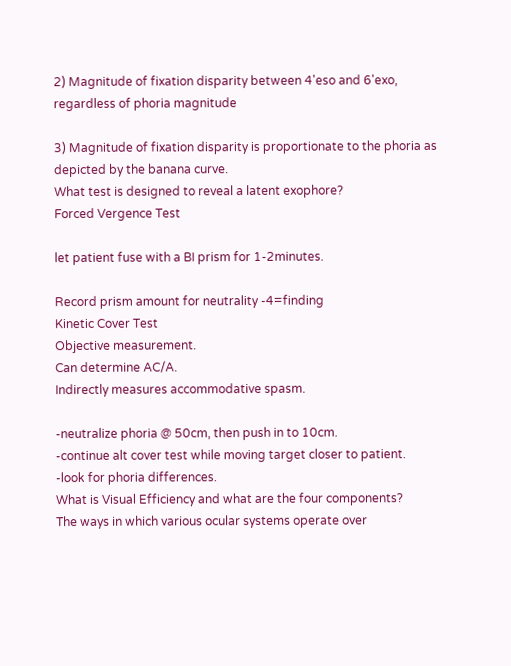2) Magnitude of fixation disparity between 4'eso and 6'exo, regardless of phoria magnitude

3) Magnitude of fixation disparity is proportionate to the phoria as depicted by the banana curve.
What test is designed to reveal a latent exophore?
Forced Vergence Test

let patient fuse with a BI prism for 1-2minutes.

Record prism amount for neutrality -4=finding
Kinetic Cover Test
Objective measurement.
Can determine AC/A.
Indirectly measures accommodative spasm.

-neutralize phoria @ 50cm, then push in to 10cm.
-continue alt cover test while moving target closer to patient.
-look for phoria differences.
What is Visual Efficiency and what are the four components?
The ways in which various ocular systems operate over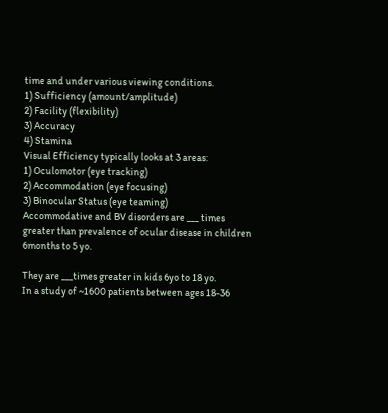time and under various viewing conditions.
1) Sufficiency (amount/amplitude)
2) Facility (flexibility)
3) Accuracy
4) Stamina
Visual Efficiency typically looks at 3 areas:
1) Oculomotor (eye tracking)
2) Accommodation (eye focusing)
3) Binocular Status (eye teaming)
Accommodative and BV disorders are ___ times greater than prevalence of ocular disease in children 6months to 5 yo.

They are ___times greater in kids 6yo to 18 yo.
In a study of ~1600 patients between ages 18-36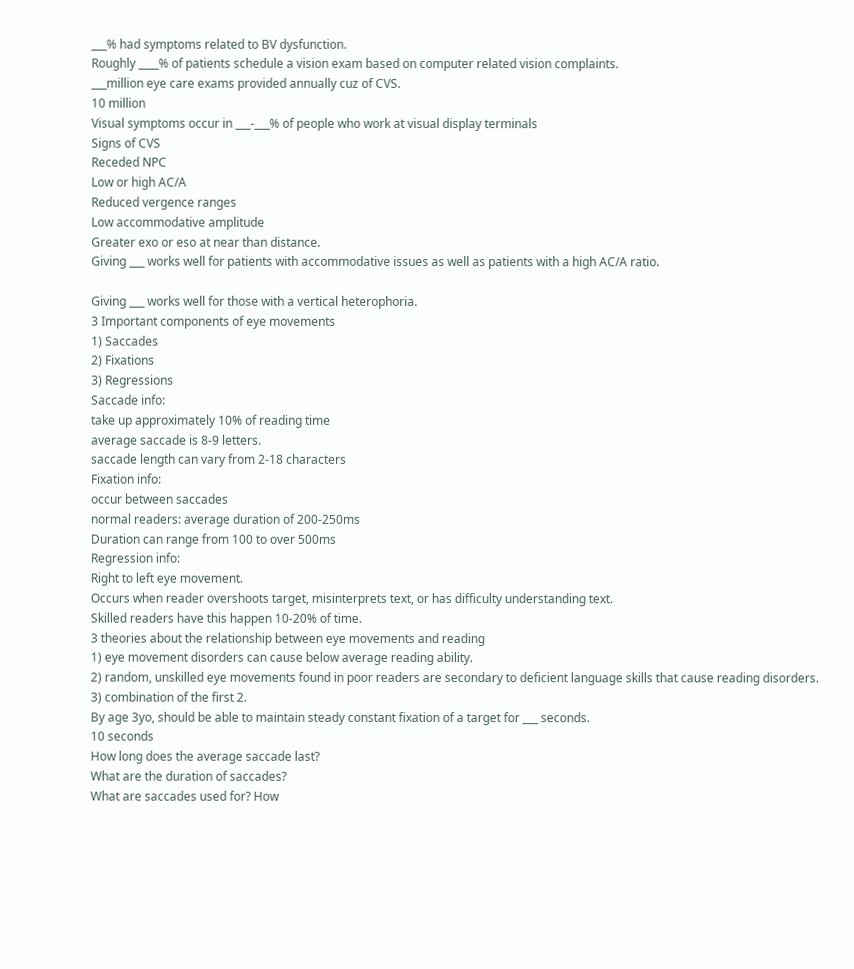___% had symptoms related to BV dysfunction.
Roughly ____% of patients schedule a vision exam based on computer related vision complaints.
___million eye care exams provided annually cuz of CVS.
10 million
Visual symptoms occur in ___-___% of people who work at visual display terminals
Signs of CVS
Receded NPC
Low or high AC/A
Reduced vergence ranges
Low accommodative amplitude
Greater exo or eso at near than distance.
Giving ___ works well for patients with accommodative issues as well as patients with a high AC/A ratio.

Giving ___ works well for those with a vertical heterophoria.
3 Important components of eye movements
1) Saccades
2) Fixations
3) Regressions
Saccade info:
take up approximately 10% of reading time
average saccade is 8-9 letters.
saccade length can vary from 2-18 characters
Fixation info:
occur between saccades
normal readers: average duration of 200-250ms
Duration can range from 100 to over 500ms
Regression info:
Right to left eye movement.
Occurs when reader overshoots target, misinterprets text, or has difficulty understanding text.
Skilled readers have this happen 10-20% of time.
3 theories about the relationship between eye movements and reading
1) eye movement disorders can cause below average reading ability.
2) random, unskilled eye movements found in poor readers are secondary to deficient language skills that cause reading disorders.
3) combination of the first 2.
By age 3yo, should be able to maintain steady constant fixation of a target for ___ seconds.
10 seconds
How long does the average saccade last?
What are the duration of saccades?
What are saccades used for? How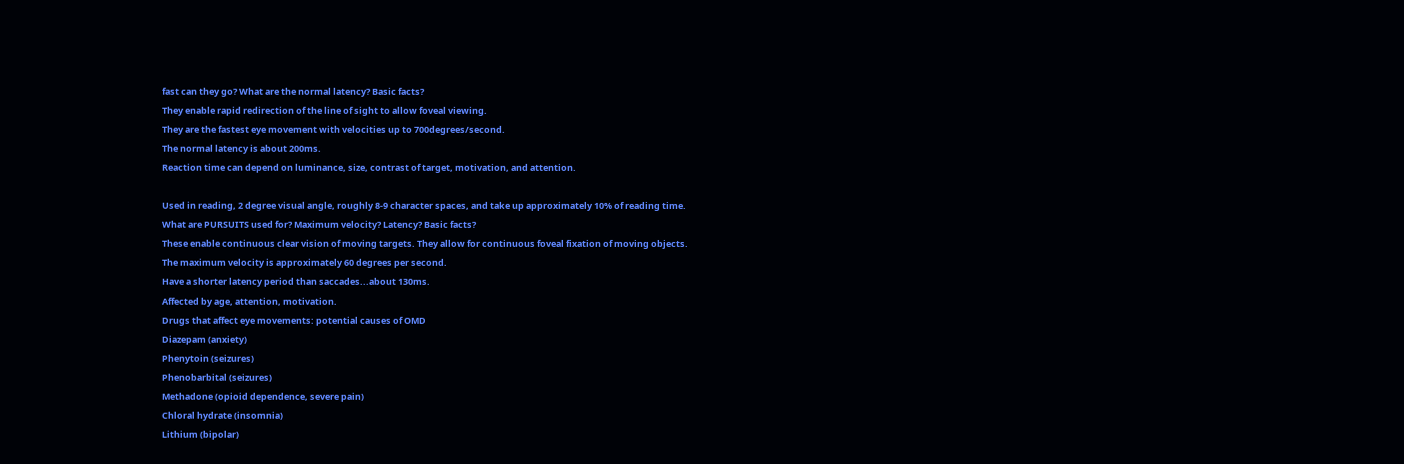fast can they go? What are the normal latency? Basic facts?
They enable rapid redirection of the line of sight to allow foveal viewing.
They are the fastest eye movement with velocities up to 700degrees/second.
The normal latency is about 200ms.
Reaction time can depend on luminance, size, contrast of target, motivation, and attention.

Used in reading, 2 degree visual angle, roughly 8-9 character spaces, and take up approximately 10% of reading time.
What are PURSUITS used for? Maximum velocity? Latency? Basic facts?
These enable continuous clear vision of moving targets. They allow for continuous foveal fixation of moving objects.
The maximum velocity is approximately 60 degrees per second.
Have a shorter latency period than saccades...about 130ms.
Affected by age, attention, motivation.
Drugs that affect eye movements: potential causes of OMD
Diazepam (anxiety)
Phenytoin (seizures)
Phenobarbital (seizures)
Methadone (opioid dependence, severe pain)
Chloral hydrate (insomnia)
Lithium (bipolar)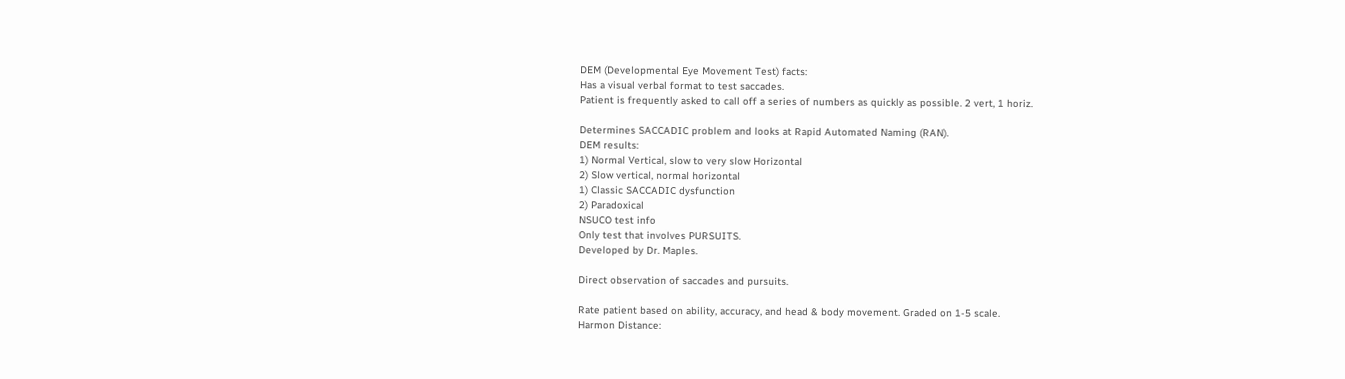DEM (Developmental Eye Movement Test) facts:
Has a visual verbal format to test saccades.
Patient is frequently asked to call off a series of numbers as quickly as possible. 2 vert, 1 horiz.

Determines SACCADIC problem and looks at Rapid Automated Naming (RAN).
DEM results:
1) Normal Vertical, slow to very slow Horizontal
2) Slow vertical, normal horizontal
1) Classic SACCADIC dysfunction
2) Paradoxical
NSUCO test info
Only test that involves PURSUITS.
Developed by Dr. Maples.

Direct observation of saccades and pursuits.

Rate patient based on ability, accuracy, and head & body movement. Graded on 1-5 scale.
Harmon Distance: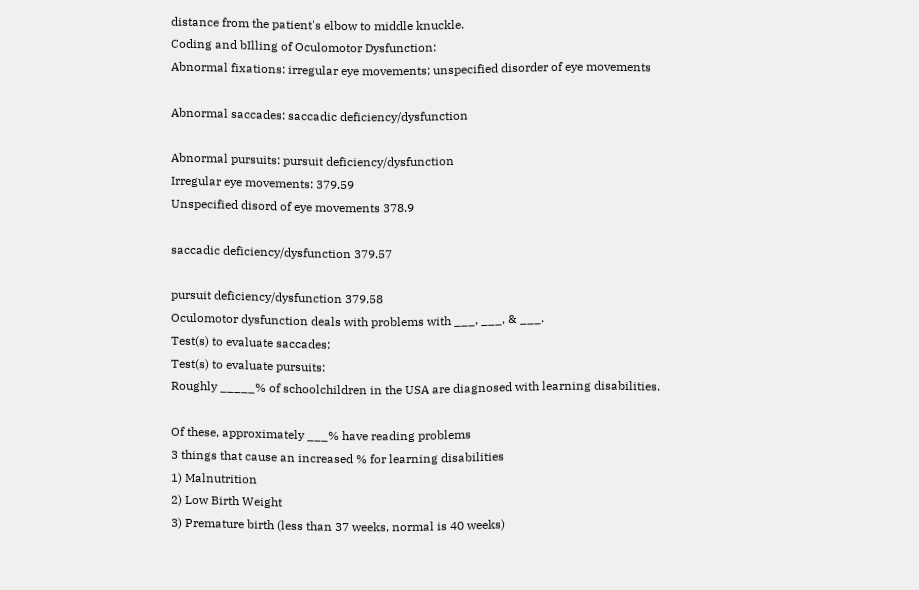distance from the patient's elbow to middle knuckle.
Coding and bIlling of Oculomotor Dysfunction:
Abnormal fixations: irregular eye movements; unspecified disorder of eye movements

Abnormal saccades: saccadic deficiency/dysfunction

Abnormal pursuits: pursuit deficiency/dysfunction
Irregular eye movements: 379.59
Unspecified disord of eye movements 378.9

saccadic deficiency/dysfunction 379.57

pursuit deficiency/dysfunction 379.58
Oculomotor dysfunction deals with problems with ___, ___, & ___.
Test(s) to evaluate saccades:
Test(s) to evaluate pursuits:
Roughly _____% of schoolchildren in the USA are diagnosed with learning disabilities.

Of these, approximately ___% have reading problems
3 things that cause an increased % for learning disabilities
1) Malnutrition
2) Low Birth Weight
3) Premature birth (less than 37 weeks, normal is 40 weeks)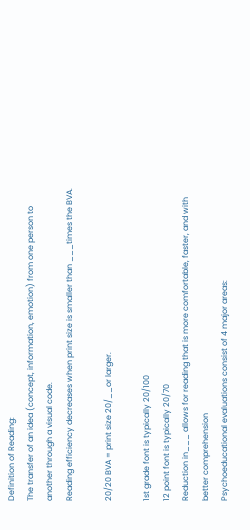Definition of Reading:
The transfer of an idea (concept, information, emotion) from one person to another through a visual code.
Reading efficiency decreases when print size is smaller than ___times the BVA.

20/20 BVA = print size 20/__or larger.

1st grade font is typically 20/100
12 point font is typically 20/70
Reduction in___ allows for reading that is more comfortable, faster, and with better comprehension
Psychoeducational evaluations consist of 4 major areas: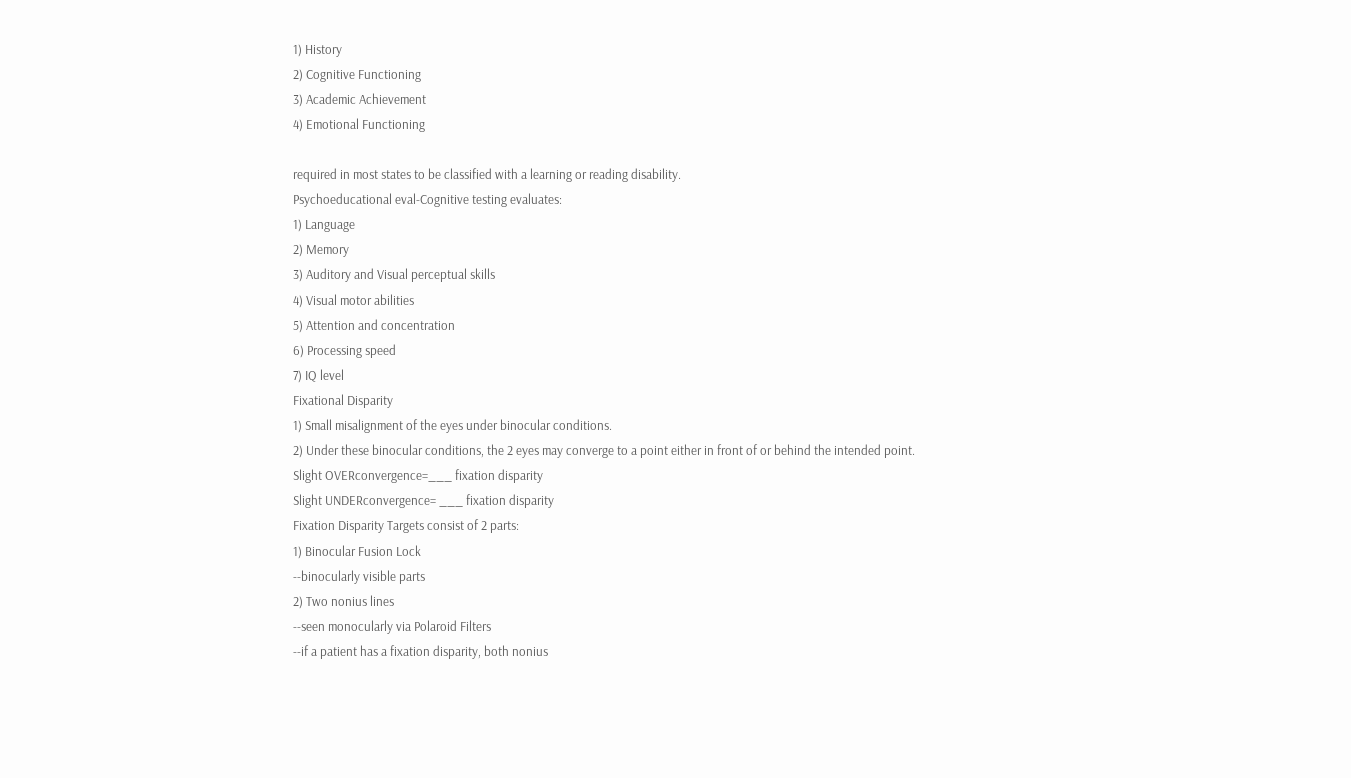1) History
2) Cognitive Functioning
3) Academic Achievement
4) Emotional Functioning

required in most states to be classified with a learning or reading disability.
Psychoeducational eval-Cognitive testing evaluates:
1) Language
2) Memory
3) Auditory and Visual perceptual skills
4) Visual motor abilities
5) Attention and concentration
6) Processing speed
7) IQ level
Fixational Disparity
1) Small misalignment of the eyes under binocular conditions.
2) Under these binocular conditions, the 2 eyes may converge to a point either in front of or behind the intended point.
Slight OVERconvergence=___ fixation disparity
Slight UNDERconvergence= ___ fixation disparity
Fixation Disparity Targets consist of 2 parts:
1) Binocular Fusion Lock
--binocularly visible parts
2) Two nonius lines
--seen monocularly via Polaroid Filters
--if a patient has a fixation disparity, both nonius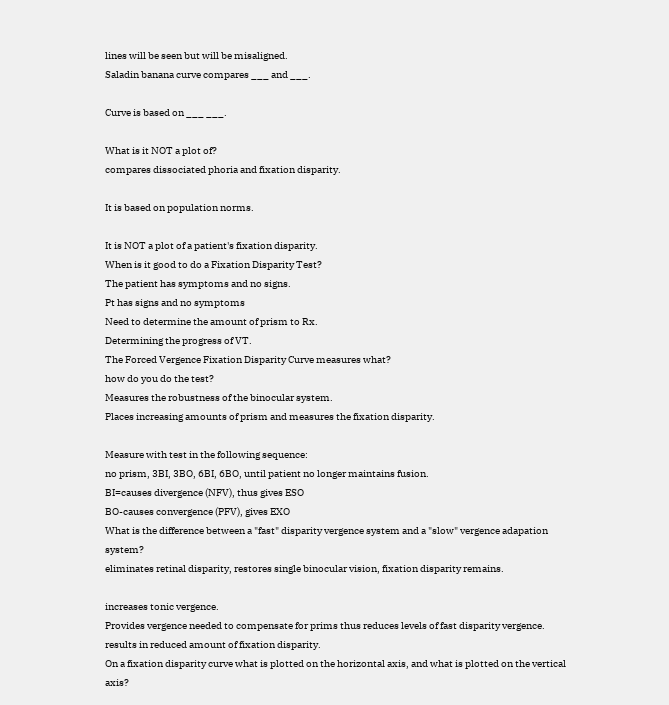lines will be seen but will be misaligned.
Saladin banana curve compares ___ and ___.

Curve is based on ___ ___.

What is it NOT a plot of?
compares dissociated phoria and fixation disparity.

It is based on population norms.

It is NOT a plot of a patient's fixation disparity.
When is it good to do a Fixation Disparity Test?
The patient has symptoms and no signs.
Pt has signs and no symptoms
Need to determine the amount of prism to Rx.
Determining the progress of VT.
The Forced Vergence Fixation Disparity Curve measures what?
how do you do the test?
Measures the robustness of the binocular system.
Places increasing amounts of prism and measures the fixation disparity.

Measure with test in the following sequence:
no prism, 3BI, 3BO, 6BI, 6BO, until patient no longer maintains fusion.
BI=causes divergence (NFV), thus gives ESO
BO-causes convergence (PFV), gives EXO
What is the difference between a "fast" disparity vergence system and a "slow" vergence adapation system?
eliminates retinal disparity, restores single binocular vision, fixation disparity remains.

increases tonic vergence.
Provides vergence needed to compensate for prims thus reduces levels of fast disparity vergence.
results in reduced amount of fixation disparity.
On a fixation disparity curve what is plotted on the horizontal axis, and what is plotted on the vertical axis?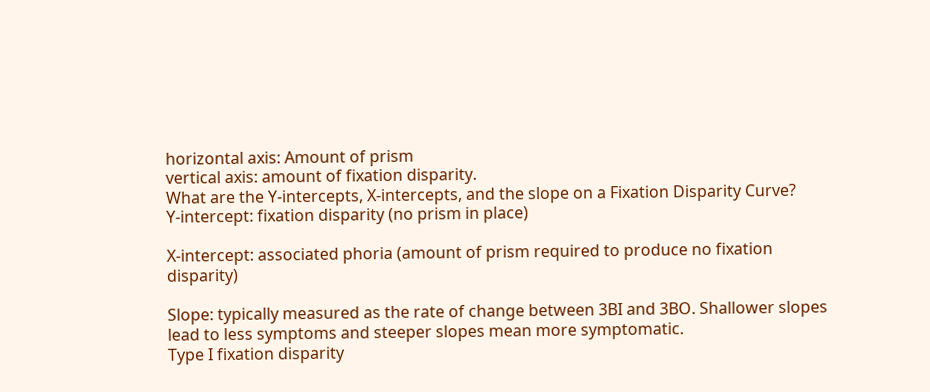horizontal axis: Amount of prism
vertical axis: amount of fixation disparity.
What are the Y-intercepts, X-intercepts, and the slope on a Fixation Disparity Curve?
Y-intercept: fixation disparity (no prism in place)

X-intercept: associated phoria (amount of prism required to produce no fixation disparity)

Slope: typically measured as the rate of change between 3BI and 3BO. Shallower slopes lead to less symptoms and steeper slopes mean more symptomatic.
Type I fixation disparity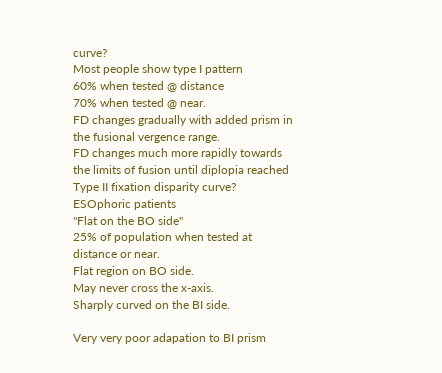curve?
Most people show type I pattern
60% when tested @ distance
70% when tested @ near.
FD changes gradually with added prism in the fusional vergence range.
FD changes much more rapidly towards the limits of fusion until diplopia reached
Type II fixation disparity curve?
ESOphoric patients
"Flat on the BO side"
25% of population when tested at distance or near.
Flat region on BO side.
May never cross the x-axis.
Sharply curved on the BI side.

Very very poor adapation to BI prism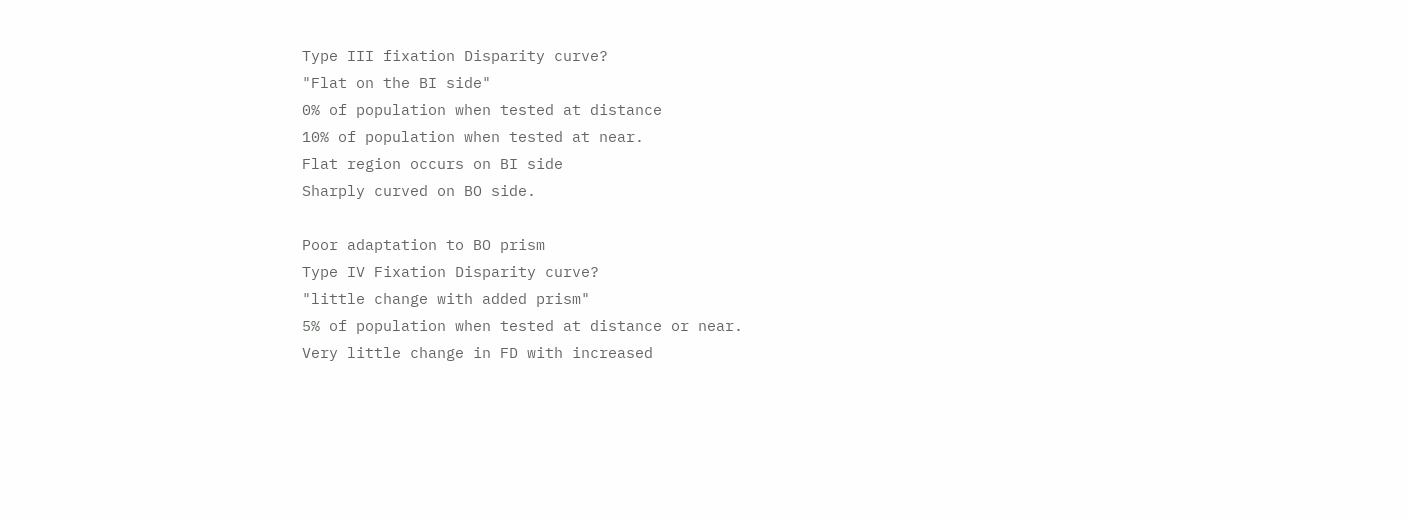Type III fixation Disparity curve?
"Flat on the BI side"
0% of population when tested at distance
10% of population when tested at near.
Flat region occurs on BI side
Sharply curved on BO side.

Poor adaptation to BO prism
Type IV Fixation Disparity curve?
"little change with added prism"
5% of population when tested at distance or near.
Very little change in FD with increased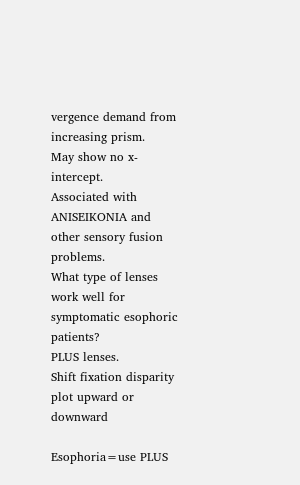vergence demand from increasing prism.
May show no x-intercept.
Associated with ANISEIKONIA and other sensory fusion problems.
What type of lenses work well for symptomatic esophoric patients?
PLUS lenses.
Shift fixation disparity plot upward or downward

Esophoria=use PLUS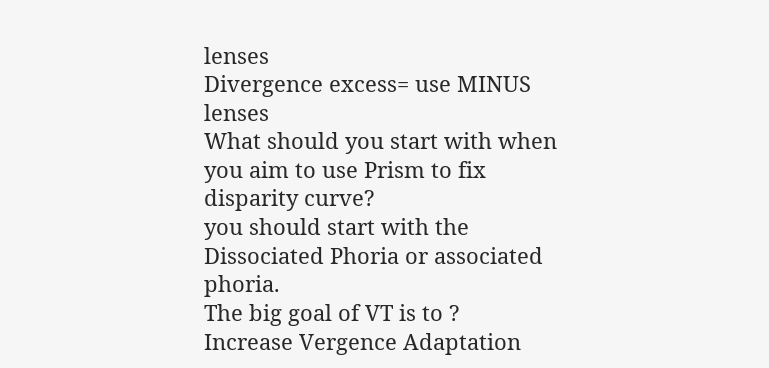lenses
Divergence excess= use MINUS lenses
What should you start with when you aim to use Prism to fix disparity curve?
you should start with the Dissociated Phoria or associated phoria.
The big goal of VT is to ?
Increase Vergence Adaptation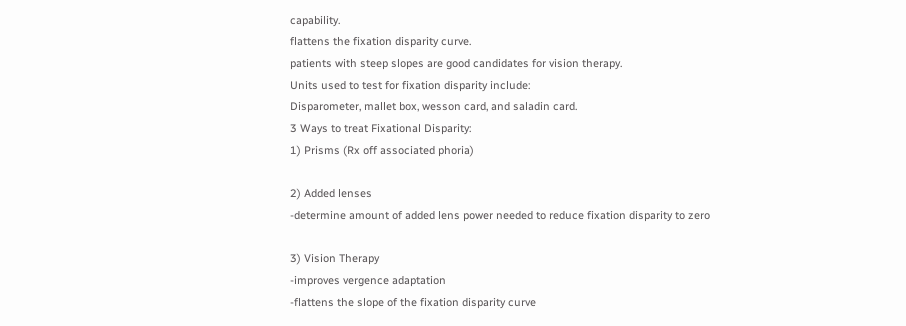capability.
flattens the fixation disparity curve.
patients with steep slopes are good candidates for vision therapy.
Units used to test for fixation disparity include:
Disparometer, mallet box, wesson card, and saladin card.
3 Ways to treat Fixational Disparity:
1) Prisms (Rx off associated phoria)

2) Added lenses
-determine amount of added lens power needed to reduce fixation disparity to zero

3) Vision Therapy
-improves vergence adaptation
-flattens the slope of the fixation disparity curve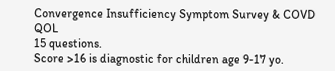Convergence Insufficiency Symptom Survey & COVD QOL
15 questions.
Score >16 is diagnostic for children age 9-17 yo.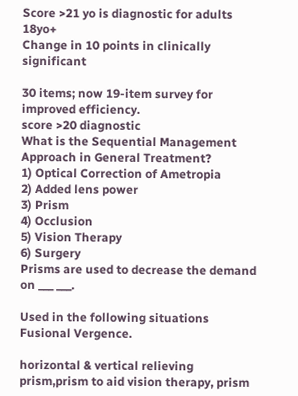Score >21 yo is diagnostic for adults 18yo+
Change in 10 points in clinically significant

30 items; now 19-item survey for improved efficiency.
score >20 diagnostic
What is the Sequential Management Approach in General Treatment?
1) Optical Correction of Ametropia
2) Added lens power
3) Prism
4) Occlusion
5) Vision Therapy
6) Surgery
Prisms are used to decrease the demand on ___ ___.

Used in the following situations
Fusional Vergence.

horizontal & vertical relieving prism,prism to aid vision therapy, prism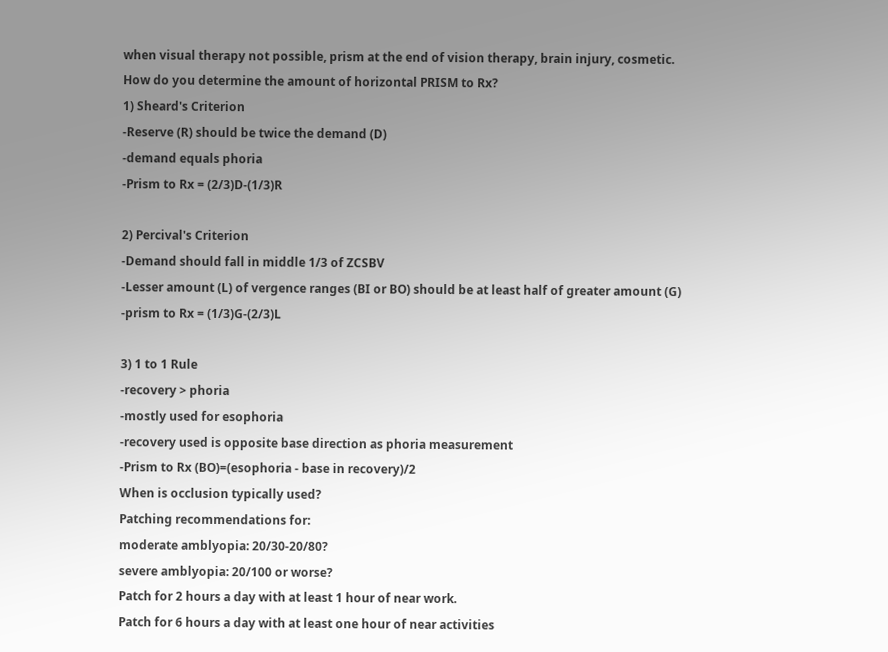when visual therapy not possible, prism at the end of vision therapy, brain injury, cosmetic.
How do you determine the amount of horizontal PRISM to Rx?
1) Sheard's Criterion
-Reserve (R) should be twice the demand (D)
-demand equals phoria
-Prism to Rx = (2/3)D-(1/3)R

2) Percival's Criterion
-Demand should fall in middle 1/3 of ZCSBV
-Lesser amount (L) of vergence ranges (BI or BO) should be at least half of greater amount (G)
-prism to Rx = (1/3)G-(2/3)L

3) 1 to 1 Rule
-recovery > phoria
-mostly used for esophoria
-recovery used is opposite base direction as phoria measurement
-Prism to Rx (BO)=(esophoria - base in recovery)/2
When is occlusion typically used?
Patching recommendations for:
moderate amblyopia: 20/30-20/80?
severe amblyopia: 20/100 or worse?
Patch for 2 hours a day with at least 1 hour of near work.
Patch for 6 hours a day with at least one hour of near activities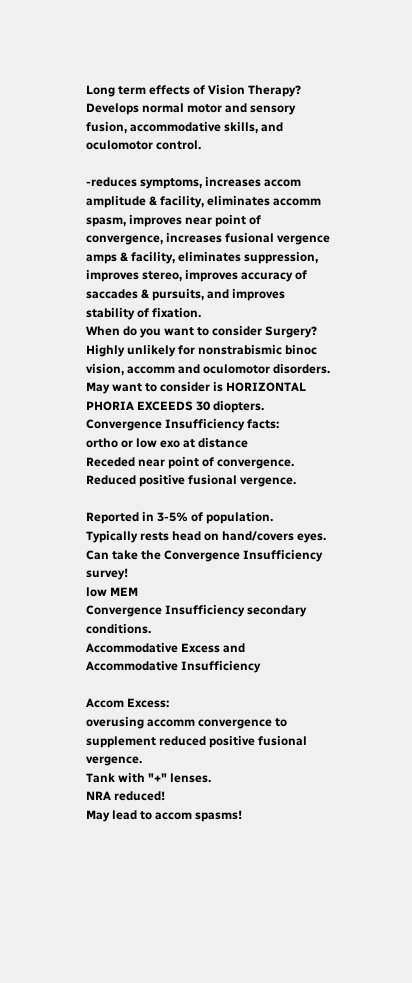Long term effects of Vision Therapy?
Develops normal motor and sensory fusion, accommodative skills, and oculomotor control.

-reduces symptoms, increases accom amplitude & facility, eliminates accomm spasm, improves near point of convergence, increases fusional vergence amps & facility, eliminates suppression, improves stereo, improves accuracy of saccades & pursuits, and improves stability of fixation.
When do you want to consider Surgery?
Highly unlikely for nonstrabismic binoc vision, accomm and oculomotor disorders.
May want to consider is HORIZONTAL PHORIA EXCEEDS 30 diopters.
Convergence Insufficiency facts:
ortho or low exo at distance
Receded near point of convergence.
Reduced positive fusional vergence.

Reported in 3-5% of population.
Typically rests head on hand/covers eyes.
Can take the Convergence Insufficiency survey!
low MEM
Convergence Insufficiency secondary conditions.
Accommodative Excess and Accommodative Insufficiency

Accom Excess:
overusing accomm convergence to supplement reduced positive fusional vergence.
Tank with "+" lenses.
NRA reduced!
May lead to accom spasms!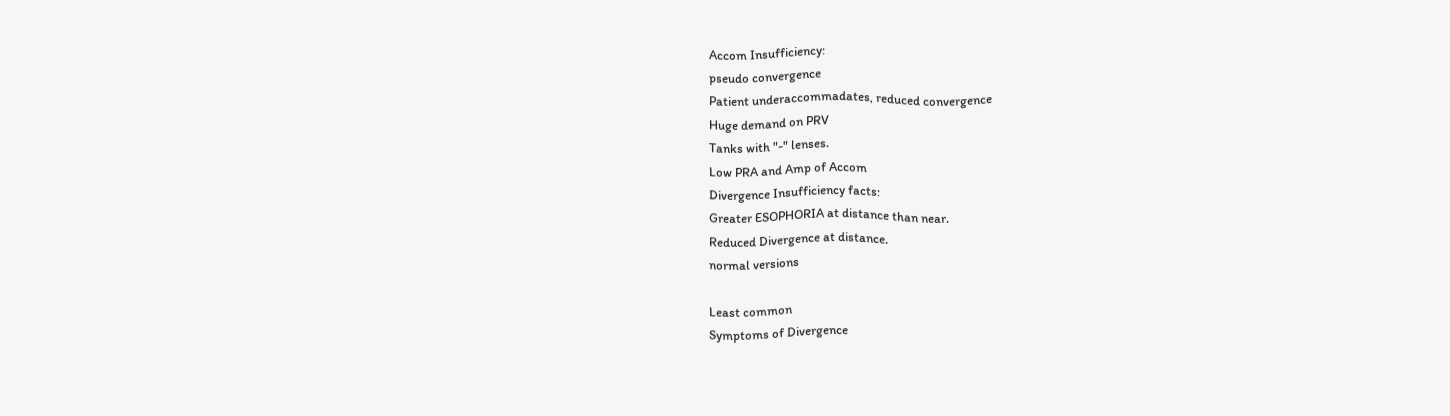Accom Insufficiency:
pseudo convergence
Patient underaccommadates, reduced convergence
Huge demand on PRV
Tanks with "-" lenses.
Low PRA and Amp of Accom
Divergence Insufficiency facts:
Greater ESOPHORIA at distance than near.
Reduced Divergence at distance.
normal versions

Least common
Symptoms of Divergence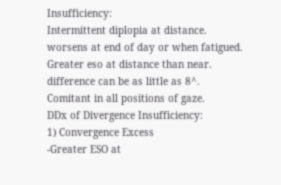Insufficiency:
Intermittent diplopia at distance.
worsens at end of day or when fatigued.
Greater eso at distance than near.
difference can be as little as 8^.
Comitant in all positions of gaze.
DDx of Divergence Insufficiency:
1) Convergence Excess
-Greater ESO at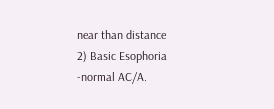near than distance
2) Basic Esophoria
-normal AC/A.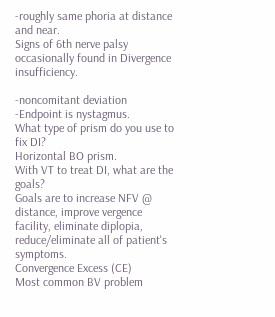-roughly same phoria at distance and near.
Signs of 6th nerve palsy
occasionally found in Divergence insufficiency.

-noncomitant deviation
-Endpoint is nystagmus.
What type of prism do you use to fix DI?
Horizontal BO prism.
With VT to treat DI, what are the goals?
Goals are to increase NFV @ distance, improve vergence facility, eliminate diplopia, reduce/eliminate all of patient's symptoms.
Convergence Excess (CE)
Most common BV problem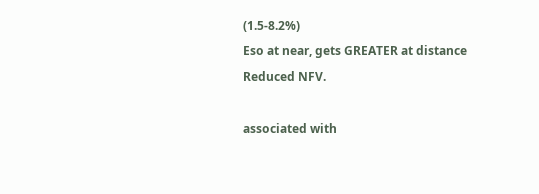(1.5-8.2%)
Eso at near, gets GREATER at distance
Reduced NFV.

associated with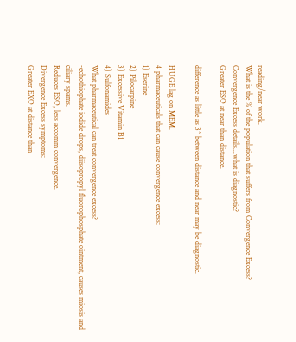reading/near work.
What is the % of the population that suffers from Convergence Excess?
Convergence Excess details...what is diagnostic?
Greater ESO at near than distance.

difference as little as 3^ between distance and near may be diagnostic.

HUGE lag on MEM.
4 pharmaceuticals that can cause convergence excess:
1) Eserine
2) Pilocarpine
3) Excessive Vitamin B1
4) Sulfonamides
What pharmaceutical can treat convergence excess?
-echothiophate iodide drops, diisopropyl fluorophosphate ointment, causes miosis and ciliary spams.
Reduces ESO, less accomm convergence.
Divergence Excess symptoms:
Greater EXO at distance than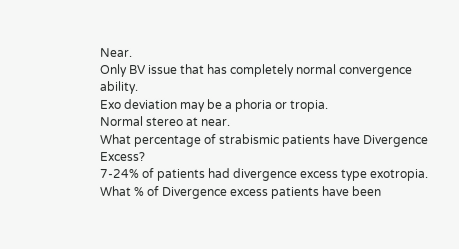Near.
Only BV issue that has completely normal convergence ability.
Exo deviation may be a phoria or tropia.
Normal stereo at near.
What percentage of strabismic patients have Divergence Excess?
7-24% of patients had divergence excess type exotropia.
What % of Divergence excess patients have been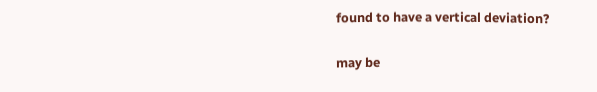found to have a vertical deviation?

may be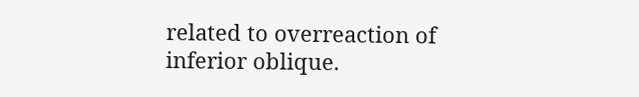related to overreaction of inferior oblique.